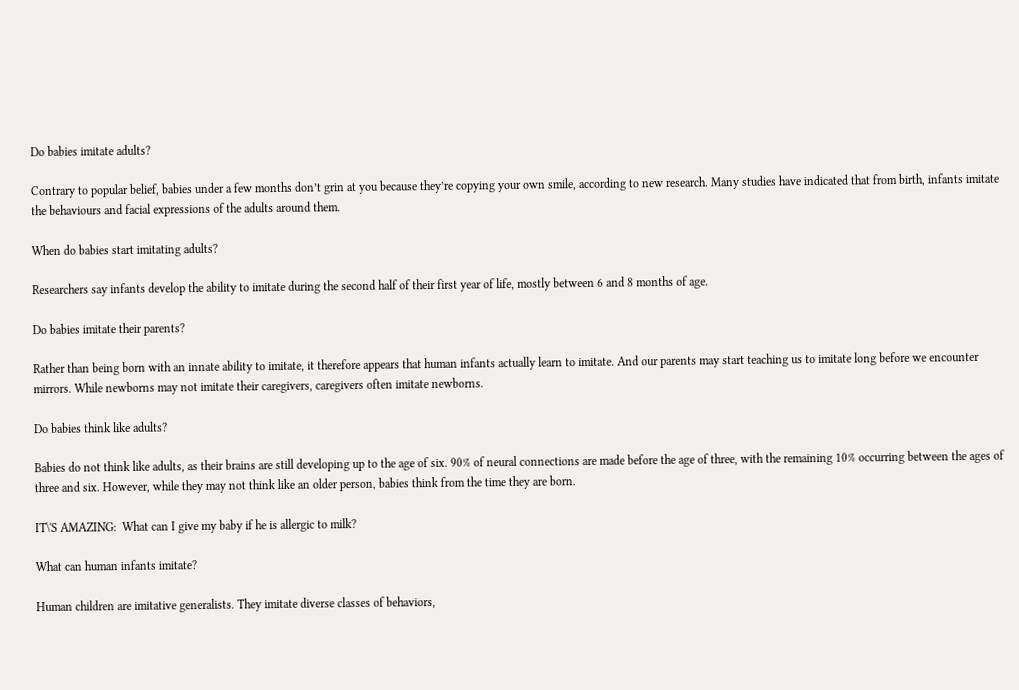Do babies imitate adults?

Contrary to popular belief, babies under a few months don’t grin at you because they’re copying your own smile, according to new research. Many studies have indicated that from birth, infants imitate the behaviours and facial expressions of the adults around them.

When do babies start imitating adults?

Researchers say infants develop the ability to imitate during the second half of their first year of life, mostly between 6 and 8 months of age.

Do babies imitate their parents?

Rather than being born with an innate ability to imitate, it therefore appears that human infants actually learn to imitate. And our parents may start teaching us to imitate long before we encounter mirrors. While newborns may not imitate their caregivers, caregivers often imitate newborns.

Do babies think like adults?

Babies do not think like adults, as their brains are still developing up to the age of six. 90% of neural connections are made before the age of three, with the remaining 10% occurring between the ages of three and six. However, while they may not think like an older person, babies think from the time they are born.

IT\'S AMAZING:  What can I give my baby if he is allergic to milk?

What can human infants imitate?

Human children are imitative generalists. They imitate diverse classes of behaviors,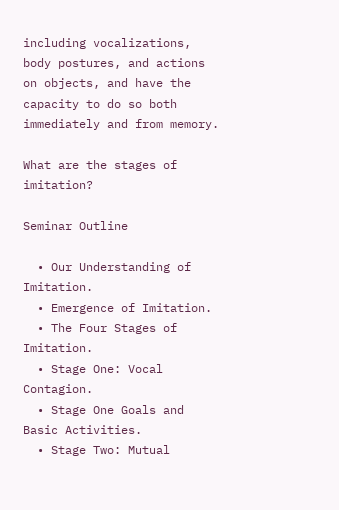including vocalizations, body postures, and actions on objects, and have the capacity to do so both immediately and from memory.

What are the stages of imitation?

Seminar Outline

  • Our Understanding of Imitation.
  • Emergence of Imitation.
  • The Four Stages of Imitation.
  • Stage One: Vocal Contagion.
  • Stage One Goals and Basic Activities.
  • Stage Two: Mutual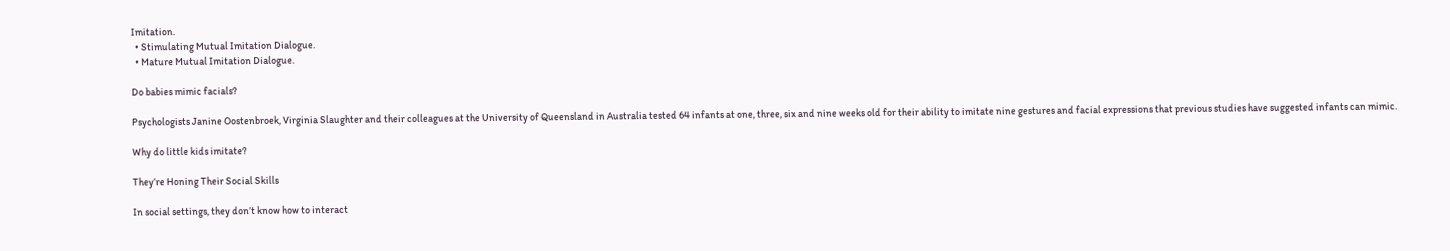Imitation.
  • Stimulating Mutual Imitation Dialogue.
  • Mature Mutual Imitation Dialogue.

Do babies mimic facials?

Psychologists Janine Oostenbroek, Virginia Slaughter and their colleagues at the University of Queensland in Australia tested 64 infants at one, three, six and nine weeks old for their ability to imitate nine gestures and facial expressions that previous studies have suggested infants can mimic.

Why do little kids imitate?

They’re Honing Their Social Skills

In social settings, they don’t know how to interact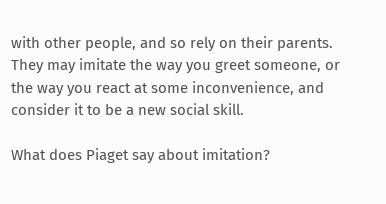with other people, and so rely on their parents. They may imitate the way you greet someone, or the way you react at some inconvenience, and consider it to be a new social skill.

What does Piaget say about imitation?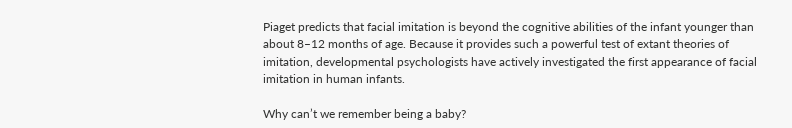Piaget predicts that facial imitation is beyond the cognitive abilities of the infant younger than about 8–12 months of age. Because it provides such a powerful test of extant theories of imitation, developmental psychologists have actively investigated the first appearance of facial imitation in human infants.

Why can’t we remember being a baby?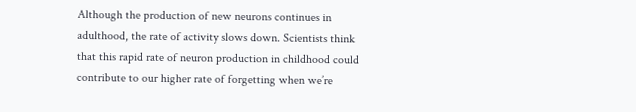Although the production of new neurons continues in adulthood, the rate of activity slows down. Scientists think that this rapid rate of neuron production in childhood could contribute to our higher rate of forgetting when we’re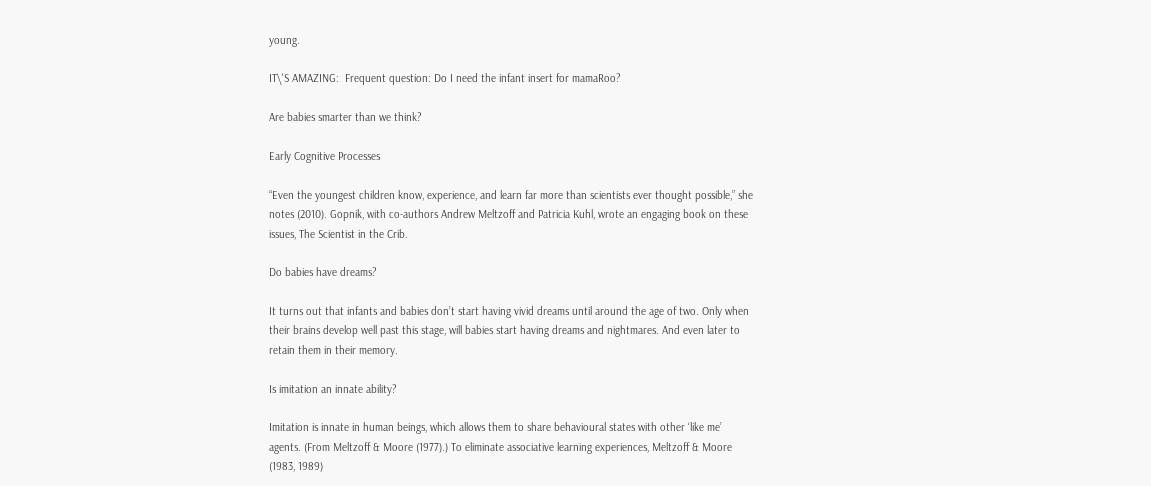young.

IT\'S AMAZING:  Frequent question: Do I need the infant insert for mamaRoo?

Are babies smarter than we think?

Early Cognitive Processes

“Even the youngest children know, experience, and learn far more than scientists ever thought possible,” she notes (2010). Gopnik, with co-authors Andrew Meltzoff and Patricia Kuhl, wrote an engaging book on these issues, The Scientist in the Crib.

Do babies have dreams?

It turns out that infants and babies don’t start having vivid dreams until around the age of two. Only when their brains develop well past this stage, will babies start having dreams and nightmares. And even later to retain them in their memory.

Is imitation an innate ability?

Imitation is innate in human beings, which allows them to share behavioural states with other ‘like me’ agents. (From Meltzoff & Moore (1977).) To eliminate associative learning experiences, Meltzoff & Moore (1983, 1989)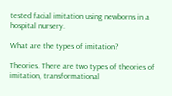tested facial imitation using newborns in a hospital nursery.

What are the types of imitation?

Theories. There are two types of theories of imitation, transformational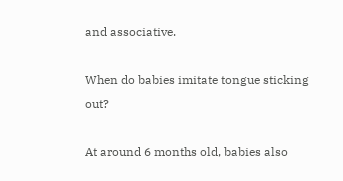and associative.

When do babies imitate tongue sticking out?

At around 6 months old, babies also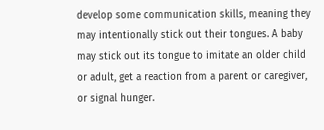develop some communication skills, meaning they may intentionally stick out their tongues. A baby may stick out its tongue to imitate an older child or adult, get a reaction from a parent or caregiver, or signal hunger.